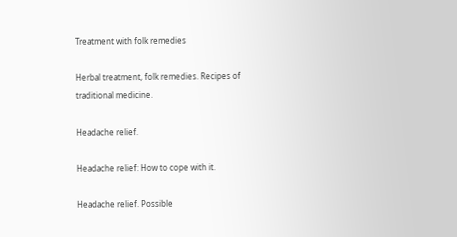Treatment with folk remedies

Herbal treatment, folk remedies. Recipes of traditional medicine.

Headache relief.

Headache relief: How to cope with it.

Headache relief. Possible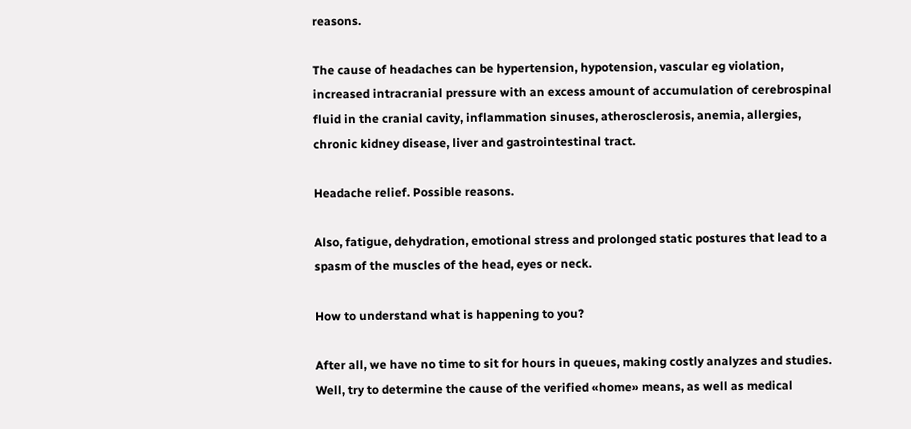reasons.

The cause of headaches can be hypertension, hypotension, vascular eg violation, increased intracranial pressure with an excess amount of accumulation of cerebrospinal fluid in the cranial cavity, inflammation sinuses, atherosclerosis, anemia, allergies, chronic kidney disease, liver and gastrointestinal tract.

Headache relief. Possible reasons.

Also, fatigue, dehydration, emotional stress and prolonged static postures that lead to a spasm of the muscles of the head, eyes or neck.

How to understand what is happening to you?

After all, we have no time to sit for hours in queues, making costly analyzes and studies. Well, try to determine the cause of the verified «home» means, as well as medical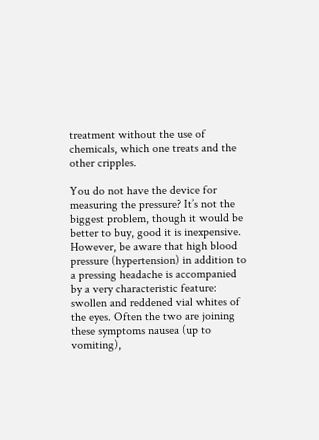treatment without the use of chemicals, which one treats and the other cripples.

You do not have the device for measuring the pressure? It’s not the biggest problem, though it would be better to buy, good it is inexpensive. However, be aware that high blood pressure (hypertension) in addition to a pressing headache is accompanied by a very characteristic feature: swollen and reddened vial whites of the eyes. Often the two are joining these symptoms nausea (up to vomiting),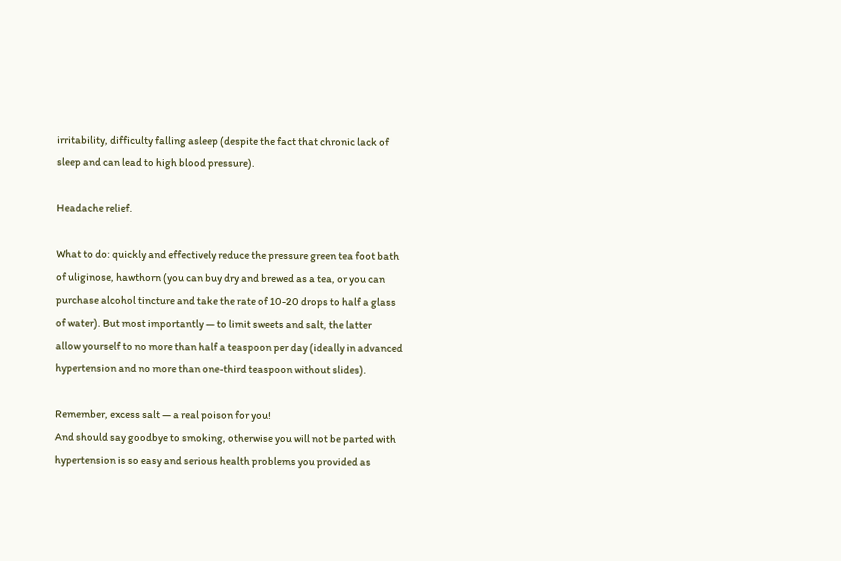irritability, difficulty falling asleep (despite the fact that chronic lack of sleep and can lead to high blood pressure).

Headache relief.

What to do: quickly and effectively reduce the pressure green tea foot bath of uliginose, hawthorn (you can buy dry and brewed as a tea, or you can purchase alcohol tincture and take the rate of 10-20 drops to half a glass of water). But most importantly — to limit sweets and salt, the latter
allow yourself to no more than half a teaspoon per day (ideally in advanced hypertension and no more than one-third teaspoon without slides).

Remember, excess salt — a real poison for you!
And should say goodbye to smoking, otherwise you will not be parted with hypertension is so easy and serious health problems you provided as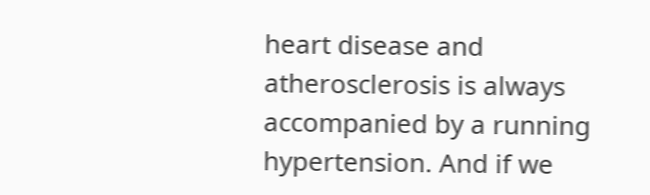heart disease and atherosclerosis is always accompanied by a running hypertension. And if we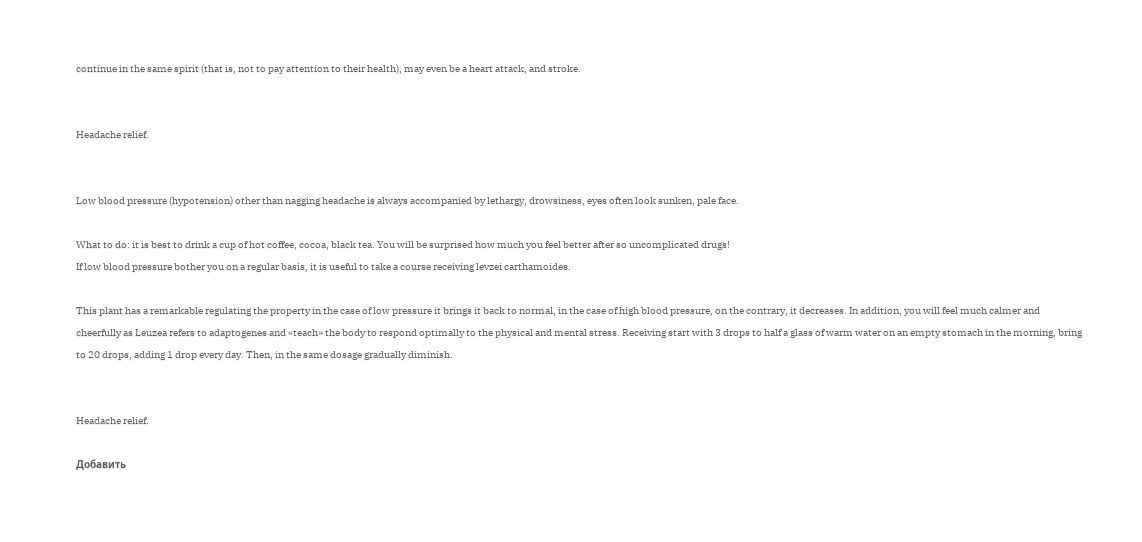continue in the same spirit (that is, not to pay attention to their health), may even be a heart attack, and stroke.


Headache relief.


Low blood pressure (hypotension) other than nagging headache is always accompanied by lethargy, drowsiness, eyes often look sunken, pale face.

What to do: it is best to drink a cup of hot coffee, cocoa, black tea. You will be surprised how much you feel better after so uncomplicated drugs!
If low blood pressure bother you on a regular basis, it is useful to take a course receiving levzei carthamoides.

This plant has a remarkable regulating the property in the case of low pressure it brings it back to normal, in the case of high blood pressure, on the contrary, it decreases. In addition, you will feel much calmer and cheerfully as Leuzea refers to adaptogenes and «teach» the body to respond optimally to the physical and mental stress. Receiving start with 3 drops to half a glass of warm water on an empty stomach in the morning, bring to 20 drops, adding 1 drop every day. Then, in the same dosage gradually diminish.


Headache relief.

Добавить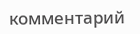комментарий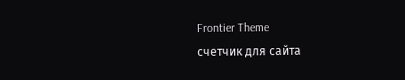Frontier Theme
счетчик для сайта